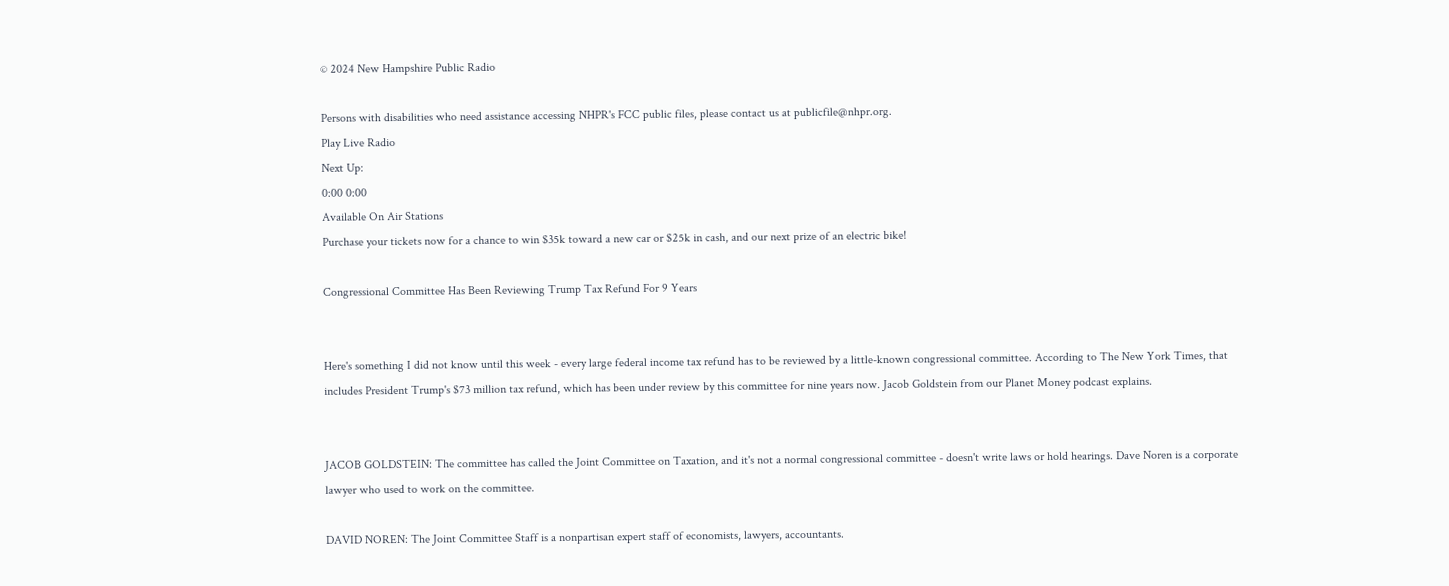© 2024 New Hampshire Public Radio

Persons with disabilities who need assistance accessing NHPR's FCC public files, please contact us at publicfile@nhpr.org.
Play Live Radio
Next Up:
0:00 0:00
Available On Air Stations
Purchase your tickets now for a chance to win $35k toward a new car or $25k in cash, and our next prize of an electric bike!

Congressional Committee Has Been Reviewing Trump Tax Refund For 9 Years


Here's something I did not know until this week - every large federal income tax refund has to be reviewed by a little-known congressional committee. According to The New York Times, that includes President Trump's $73 million tax refund, which has been under review by this committee for nine years now. Jacob Goldstein from our Planet Money podcast explains.


JACOB GOLDSTEIN: The committee has called the Joint Committee on Taxation, and it's not a normal congressional committee - doesn't write laws or hold hearings. Dave Noren is a corporate lawyer who used to work on the committee.

DAVID NOREN: The Joint Committee Staff is a nonpartisan expert staff of economists, lawyers, accountants.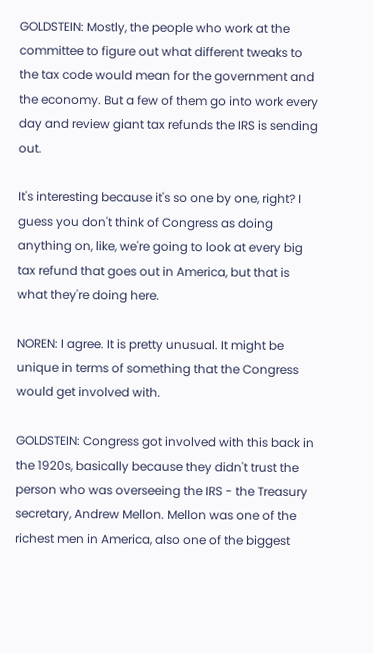GOLDSTEIN: Mostly, the people who work at the committee to figure out what different tweaks to the tax code would mean for the government and the economy. But a few of them go into work every day and review giant tax refunds the IRS is sending out.

It's interesting because it's so one by one, right? I guess you don't think of Congress as doing anything on, like, we're going to look at every big tax refund that goes out in America, but that is what they're doing here.

NOREN: I agree. It is pretty unusual. It might be unique in terms of something that the Congress would get involved with.

GOLDSTEIN: Congress got involved with this back in the 1920s, basically because they didn't trust the person who was overseeing the IRS - the Treasury secretary, Andrew Mellon. Mellon was one of the richest men in America, also one of the biggest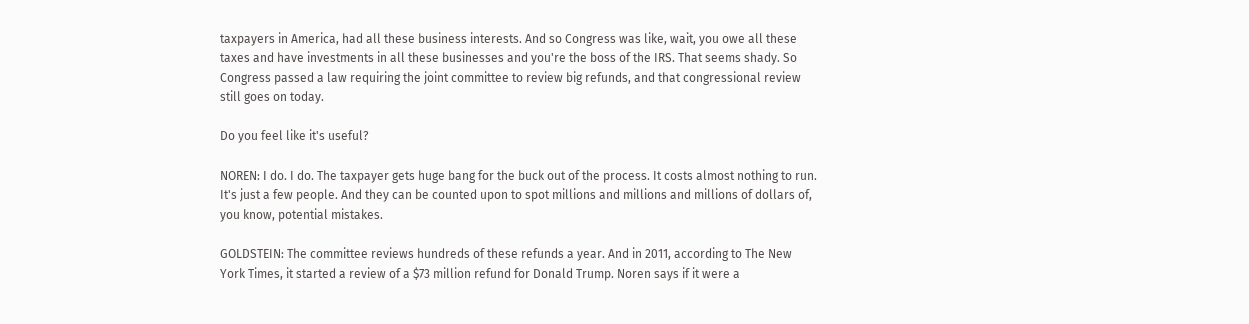taxpayers in America, had all these business interests. And so Congress was like, wait, you owe all these taxes and have investments in all these businesses and you're the boss of the IRS. That seems shady. So Congress passed a law requiring the joint committee to review big refunds, and that congressional review still goes on today.

Do you feel like it's useful?

NOREN: I do. I do. The taxpayer gets huge bang for the buck out of the process. It costs almost nothing to run. It's just a few people. And they can be counted upon to spot millions and millions and millions of dollars of, you know, potential mistakes.

GOLDSTEIN: The committee reviews hundreds of these refunds a year. And in 2011, according to The New York Times, it started a review of a $73 million refund for Donald Trump. Noren says if it were a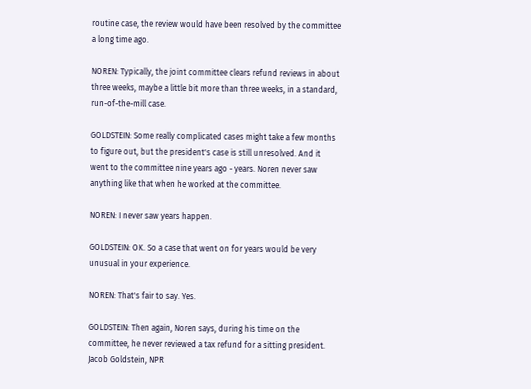routine case, the review would have been resolved by the committee a long time ago.

NOREN: Typically, the joint committee clears refund reviews in about three weeks, maybe a little bit more than three weeks, in a standard, run-of-the-mill case.

GOLDSTEIN: Some really complicated cases might take a few months to figure out, but the president's case is still unresolved. And it went to the committee nine years ago - years. Noren never saw anything like that when he worked at the committee.

NOREN: I never saw years happen.

GOLDSTEIN: OK. So a case that went on for years would be very unusual in your experience.

NOREN: That's fair to say. Yes.

GOLDSTEIN: Then again, Noren says, during his time on the committee, he never reviewed a tax refund for a sitting president. Jacob Goldstein, NPR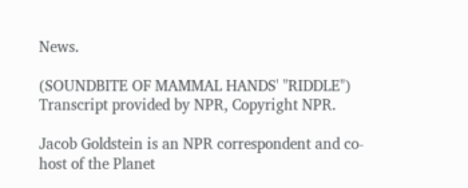News.

(SOUNDBITE OF MAMMAL HANDS' "RIDDLE") Transcript provided by NPR, Copyright NPR.

Jacob Goldstein is an NPR correspondent and co-host of the Planet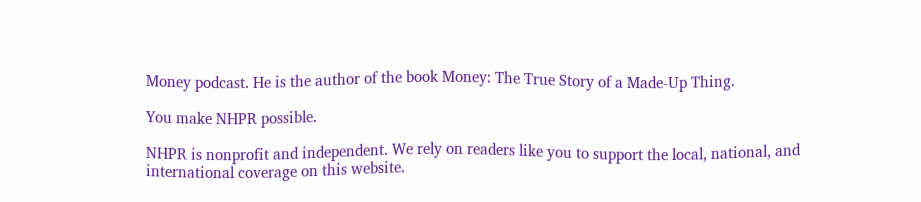Money podcast. He is the author of the book Money: The True Story of a Made-Up Thing.

You make NHPR possible.

NHPR is nonprofit and independent. We rely on readers like you to support the local, national, and international coverage on this website.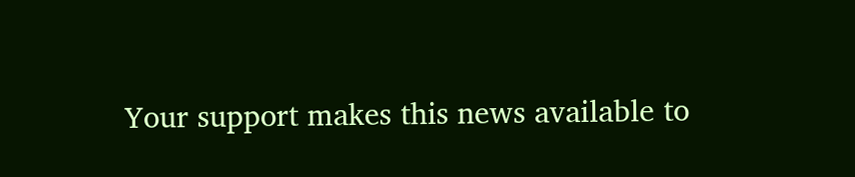Your support makes this news available to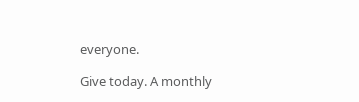everyone.

Give today. A monthly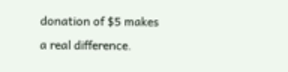donation of $5 makes a real difference.